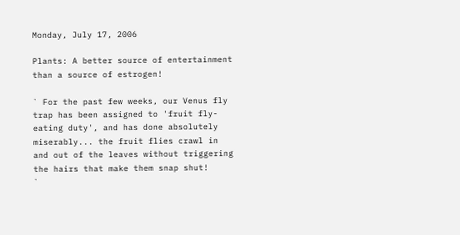Monday, July 17, 2006

Plants: A better source of entertainment than a source of estrogen!

` For the past few weeks, our Venus fly trap has been assigned to 'fruit fly-eating duty', and has done absolutely miserably... the fruit flies crawl in and out of the leaves without triggering the hairs that make them snap shut!
`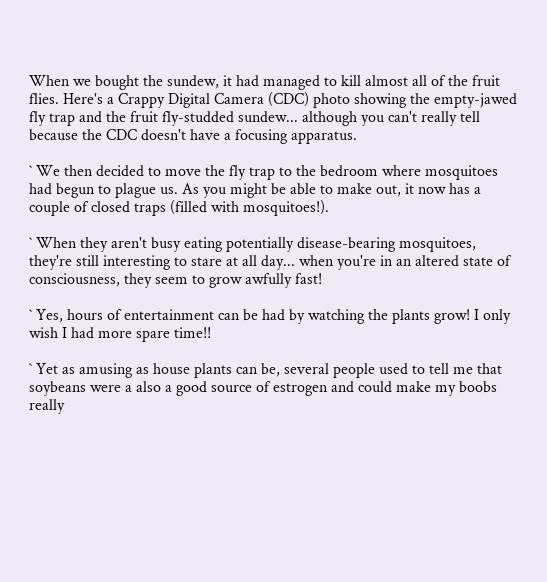When we bought the sundew, it had managed to kill almost all of the fruit flies. Here's a Crappy Digital Camera (CDC) photo showing the empty-jawed fly trap and the fruit fly-studded sundew... although you can't really tell because the CDC doesn't have a focusing apparatus.

` We then decided to move the fly trap to the bedroom where mosquitoes had begun to plague us. As you might be able to make out, it now has a couple of closed traps (filled with mosquitoes!).

` When they aren't busy eating potentially disease-bearing mosquitoes, they're still interesting to stare at all day... when you're in an altered state of consciousness, they seem to grow awfully fast!

` Yes, hours of entertainment can be had by watching the plants grow! I only wish I had more spare time!!

` Yet as amusing as house plants can be, several people used to tell me that soybeans were a also a good source of estrogen and could make my boobs really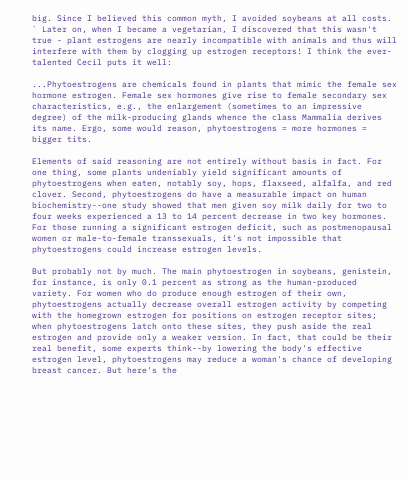big. Since I believed this common myth, I avoided soybeans at all costs.
` Later on, when I became a vegetarian, I discovered that this wasn't true - plant estrogens are nearly incompatible with animals and thus will interfere with them by clogging up estrogen receptors! I think the ever-talented Cecil puts it well:

...Phytoestrogens are chemicals found in plants that mimic the female sex hormone estrogen. Female sex hormones give rise to female secondary sex characteristics, e.g., the enlargement (sometimes to an impressive degree) of the milk-producing glands whence the class Mammalia derives its name. Ergo, some would reason, phytoestrogens = more hormones = bigger tits.

Elements of said reasoning are not entirely without basis in fact. For one thing, some plants undeniably yield significant amounts of phytoestrogens when eaten, notably soy, hops, flaxseed, alfalfa, and red clover. Second, phytoestrogens do have a measurable impact on human biochemistry--one study showed that men given soy milk daily for two to four weeks experienced a 13 to 14 percent decrease in two key hormones. For those running a significant estrogen deficit, such as postmenopausal women or male-to-female transsexuals, it's not impossible that phytoestrogens could increase estrogen levels.

But probably not by much. The main phytoestrogen in soybeans, genistein, for instance, is only 0.1 percent as strong as the human-produced variety. For women who do produce enough estrogen of their own, phytoestrogens actually decrease overall estrogen activity by competing with the homegrown estrogen for positions on estrogen receptor sites; when phytoestrogens latch onto these sites, they push aside the real estrogen and provide only a weaker version. In fact, that could be their real benefit, some experts think--by lowering the body's effective estrogen level, phytoestrogens may reduce a woman's chance of developing breast cancer. But here's the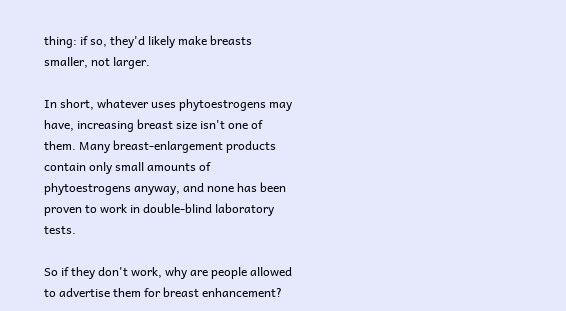thing: if so, they'd likely make breasts smaller, not larger.

In short, whatever uses phytoestrogens may have, increasing breast size isn't one of them. Many breast-enlargement products contain only small amounts of phytoestrogens anyway, and none has been proven to work in double-blind laboratory tests.

So if they don't work, why are people allowed to advertise them for breast enhancement?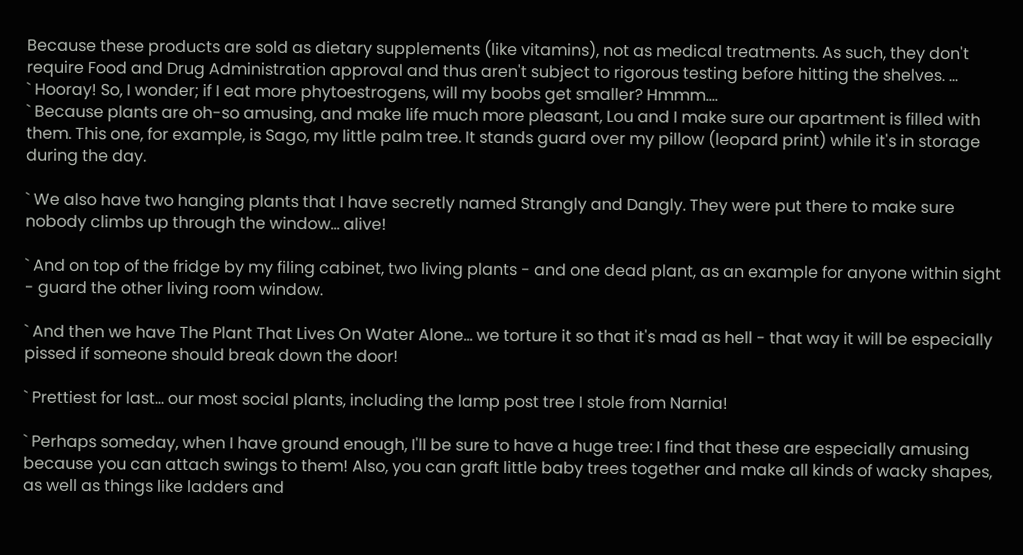Because these products are sold as dietary supplements (like vitamins), not as medical treatments. As such, they don't require Food and Drug Administration approval and thus aren't subject to rigorous testing before hitting the shelves. ...
` Hooray! So, I wonder; if I eat more phytoestrogens, will my boobs get smaller? Hmmm....
` Because plants are oh-so amusing, and make life much more pleasant, Lou and I make sure our apartment is filled with them. This one, for example, is Sago, my little palm tree. It stands guard over my pillow (leopard print) while it's in storage during the day.

` We also have two hanging plants that I have secretly named Strangly and Dangly. They were put there to make sure nobody climbs up through the window... alive!

` And on top of the fridge by my filing cabinet, two living plants - and one dead plant, as an example for anyone within sight - guard the other living room window.

` And then we have The Plant That Lives On Water Alone... we torture it so that it's mad as hell - that way it will be especially pissed if someone should break down the door!

` Prettiest for last... our most social plants, including the lamp post tree I stole from Narnia!

` Perhaps someday, when I have ground enough, I'll be sure to have a huge tree: I find that these are especially amusing because you can attach swings to them! Also, you can graft little baby trees together and make all kinds of wacky shapes, as well as things like ladders and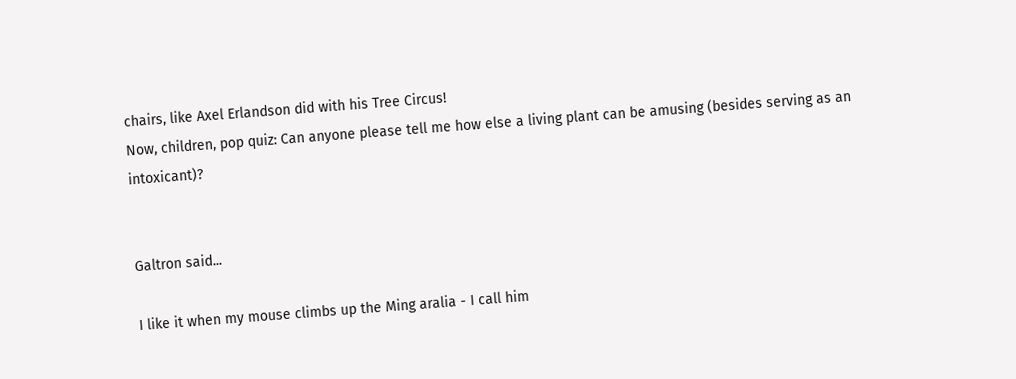chairs, like Axel Erlandson did with his Tree Circus!
Now, children, pop quiz: Can anyone please tell me how else a living plant can be amusing (besides serving as an intoxicant)?


Galtron said...

I like it when my mouse climbs up the Ming aralia - I call him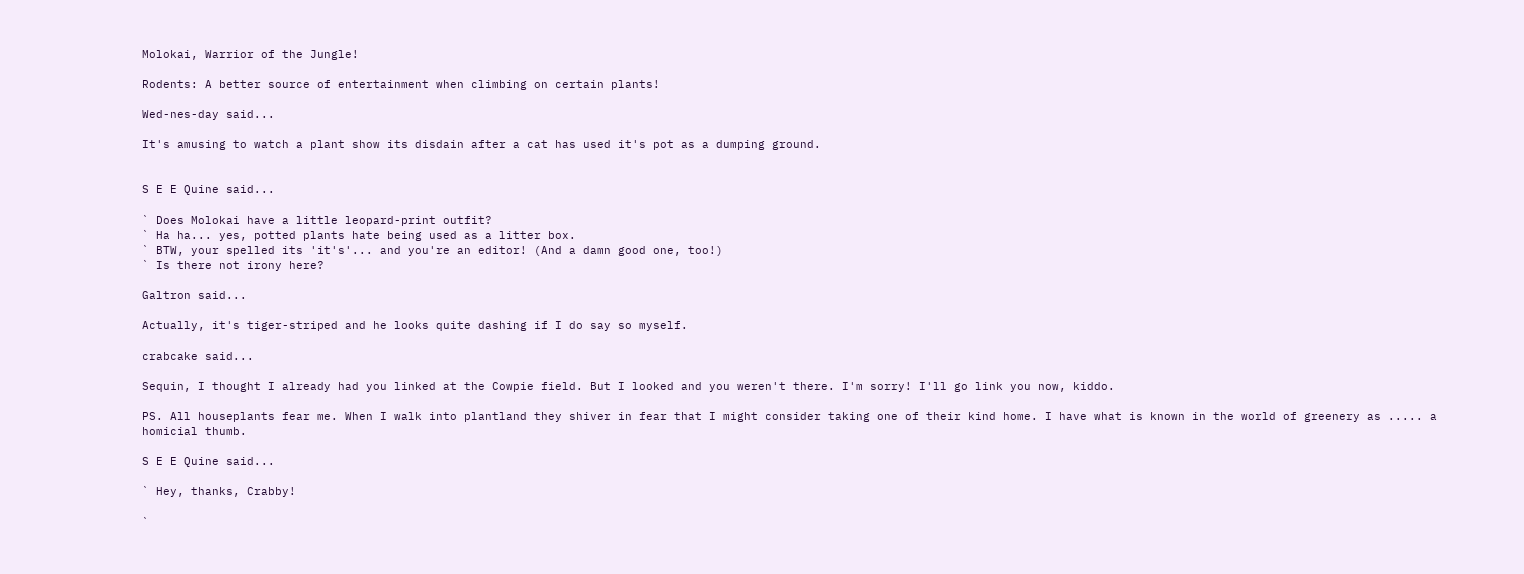Molokai, Warrior of the Jungle!

Rodents: A better source of entertainment when climbing on certain plants!

Wed-nes-day said...

It's amusing to watch a plant show its disdain after a cat has used it's pot as a dumping ground.


S E E Quine said...

` Does Molokai have a little leopard-print outfit?
` Ha ha... yes, potted plants hate being used as a litter box.
` BTW, your spelled its 'it's'... and you're an editor! (And a damn good one, too!)
` Is there not irony here?

Galtron said...

Actually, it's tiger-striped and he looks quite dashing if I do say so myself.

crabcake said...

Sequin, I thought I already had you linked at the Cowpie field. But I looked and you weren't there. I'm sorry! I'll go link you now, kiddo.

PS. All houseplants fear me. When I walk into plantland they shiver in fear that I might consider taking one of their kind home. I have what is known in the world of greenery as ..... a homicial thumb.

S E E Quine said...

` Hey, thanks, Crabby!

`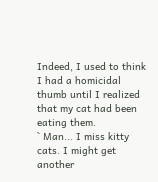Indeed, I used to think I had a homicidal thumb until I realized that my cat had been eating them.
` Man... I miss kitty cats. I might get another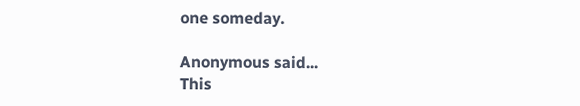one someday.

Anonymous said...
This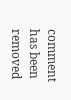comment has been removed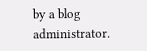by a blog administrator.